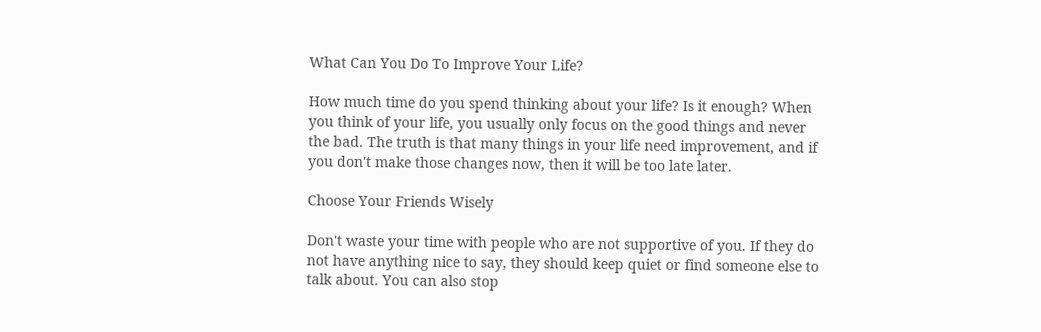What Can You Do To Improve Your Life?

How much time do you spend thinking about your life? Is it enough? When you think of your life, you usually only focus on the good things and never the bad. The truth is that many things in your life need improvement, and if you don't make those changes now, then it will be too late later.

Choose Your Friends Wisely

Don't waste your time with people who are not supportive of you. If they do not have anything nice to say, they should keep quiet or find someone else to talk about. You can also stop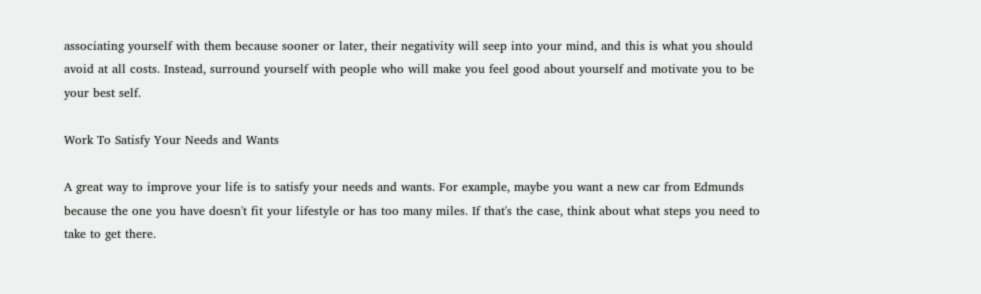associating yourself with them because sooner or later, their negativity will seep into your mind, and this is what you should avoid at all costs. Instead, surround yourself with people who will make you feel good about yourself and motivate you to be your best self.

Work To Satisfy Your Needs and Wants

A great way to improve your life is to satisfy your needs and wants. For example, maybe you want a new car from Edmunds because the one you have doesn't fit your lifestyle or has too many miles. If that's the case, think about what steps you need to take to get there.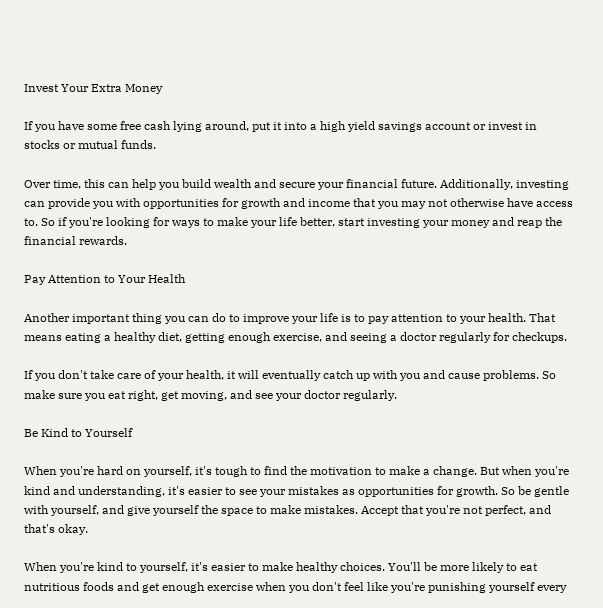Invest Your Extra Money

If you have some free cash lying around, put it into a high yield savings account or invest in stocks or mutual funds.

Over time, this can help you build wealth and secure your financial future. Additionally, investing can provide you with opportunities for growth and income that you may not otherwise have access to. So if you're looking for ways to make your life better, start investing your money and reap the financial rewards.

Pay Attention to Your Health

Another important thing you can do to improve your life is to pay attention to your health. That means eating a healthy diet, getting enough exercise, and seeing a doctor regularly for checkups.

If you don't take care of your health, it will eventually catch up with you and cause problems. So make sure you eat right, get moving, and see your doctor regularly.

Be Kind to Yourself

When you're hard on yourself, it's tough to find the motivation to make a change. But when you're kind and understanding, it's easier to see your mistakes as opportunities for growth. So be gentle with yourself, and give yourself the space to make mistakes. Accept that you're not perfect, and that's okay.

When you're kind to yourself, it's easier to make healthy choices. You'll be more likely to eat nutritious foods and get enough exercise when you don't feel like you're punishing yourself every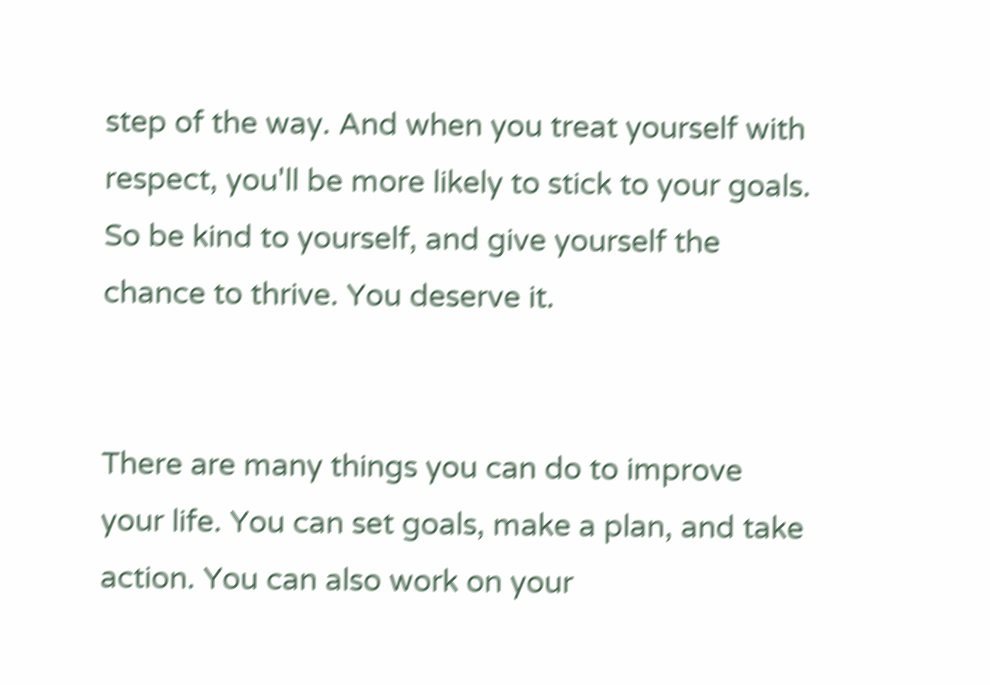step of the way. And when you treat yourself with respect, you'll be more likely to stick to your goals. So be kind to yourself, and give yourself the chance to thrive. You deserve it.


There are many things you can do to improve your life. You can set goals, make a plan, and take action. You can also work on your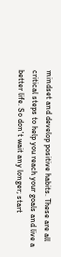mindset and develop positive habits. These are all critical steps to help you reach your goals and live a better life. So don't wait any longer; start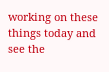working on these things today and see the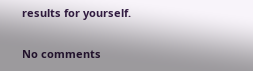results for yourself.

No comments